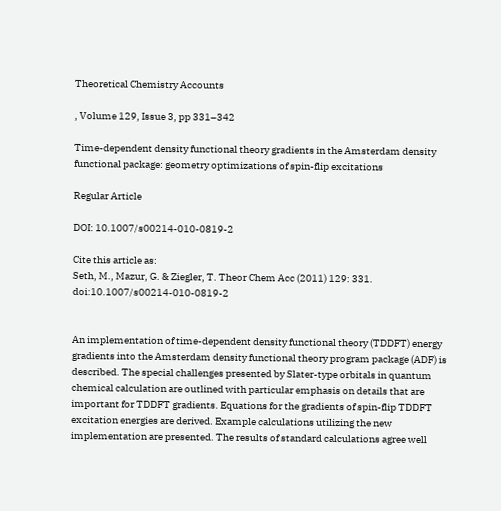Theoretical Chemistry Accounts

, Volume 129, Issue 3, pp 331–342

Time-dependent density functional theory gradients in the Amsterdam density functional package: geometry optimizations of spin-flip excitations

Regular Article

DOI: 10.1007/s00214-010-0819-2

Cite this article as:
Seth, M., Mazur, G. & Ziegler, T. Theor Chem Acc (2011) 129: 331. doi:10.1007/s00214-010-0819-2


An implementation of time-dependent density functional theory (TDDFT) energy gradients into the Amsterdam density functional theory program package (ADF) is described. The special challenges presented by Slater-type orbitals in quantum chemical calculation are outlined with particular emphasis on details that are important for TDDFT gradients. Equations for the gradients of spin-flip TDDFT excitation energies are derived. Example calculations utilizing the new implementation are presented. The results of standard calculations agree well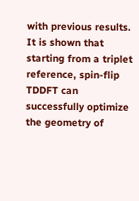with previous results. It is shown that starting from a triplet reference, spin-flip TDDFT can successfully optimize the geometry of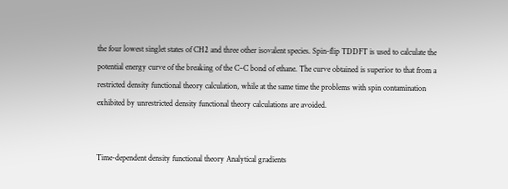the four lowest singlet states of CH2 and three other isovalent species. Spin-flip TDDFT is used to calculate the potential energy curve of the breaking of the C–C bond of ethane. The curve obtained is superior to that from a restricted density functional theory calculation, while at the same time the problems with spin contamination exhibited by unrestricted density functional theory calculations are avoided.


Time-dependent density functional theory Analytical gradients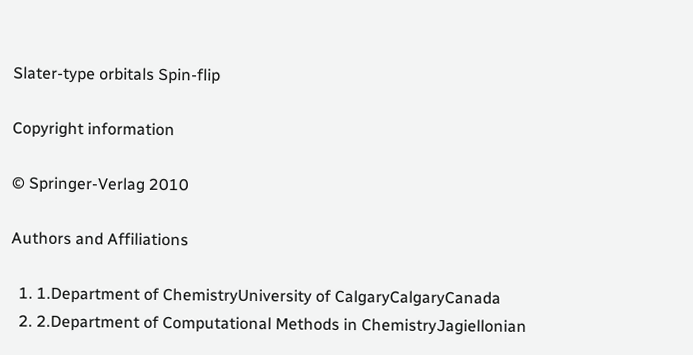Slater-type orbitals Spin-flip

Copyright information

© Springer-Verlag 2010

Authors and Affiliations

  1. 1.Department of ChemistryUniversity of CalgaryCalgaryCanada
  2. 2.Department of Computational Methods in ChemistryJagiellonian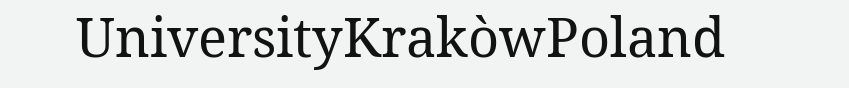UniversityKrakòwPoland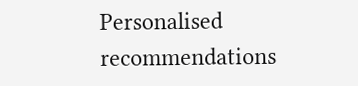Personalised recommendations